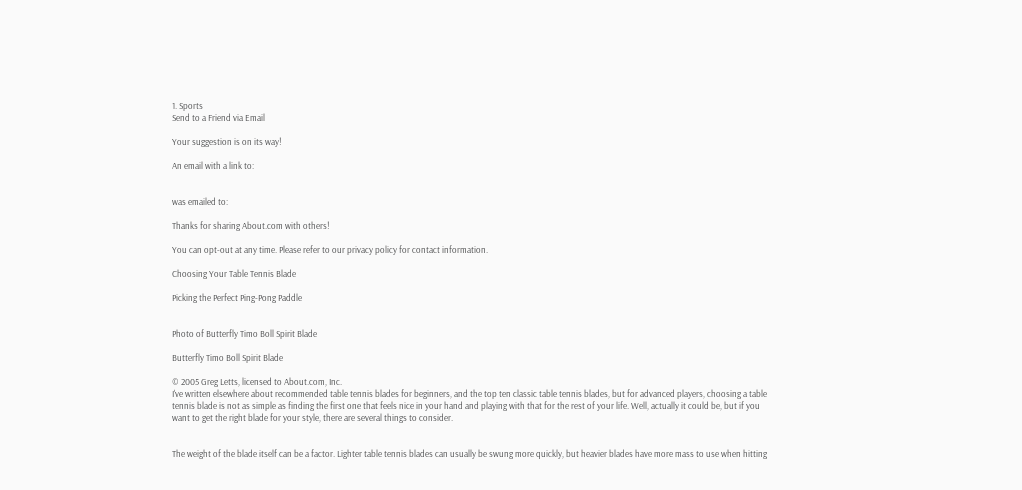1. Sports
Send to a Friend via Email

Your suggestion is on its way!

An email with a link to:


was emailed to:

Thanks for sharing About.com with others!

You can opt-out at any time. Please refer to our privacy policy for contact information.

Choosing Your Table Tennis Blade

Picking the Perfect Ping-Pong Paddle


Photo of Butterfly Timo Boll Spirit Blade

Butterfly Timo Boll Spirit Blade

© 2005 Greg Letts, licensed to About.com, Inc.
I've written elsewhere about recommended table tennis blades for beginners, and the top ten classic table tennis blades, but for advanced players, choosing a table tennis blade is not as simple as finding the first one that feels nice in your hand and playing with that for the rest of your life. Well, actually it could be, but if you want to get the right blade for your style, there are several things to consider.


The weight of the blade itself can be a factor. Lighter table tennis blades can usually be swung more quickly, but heavier blades have more mass to use when hitting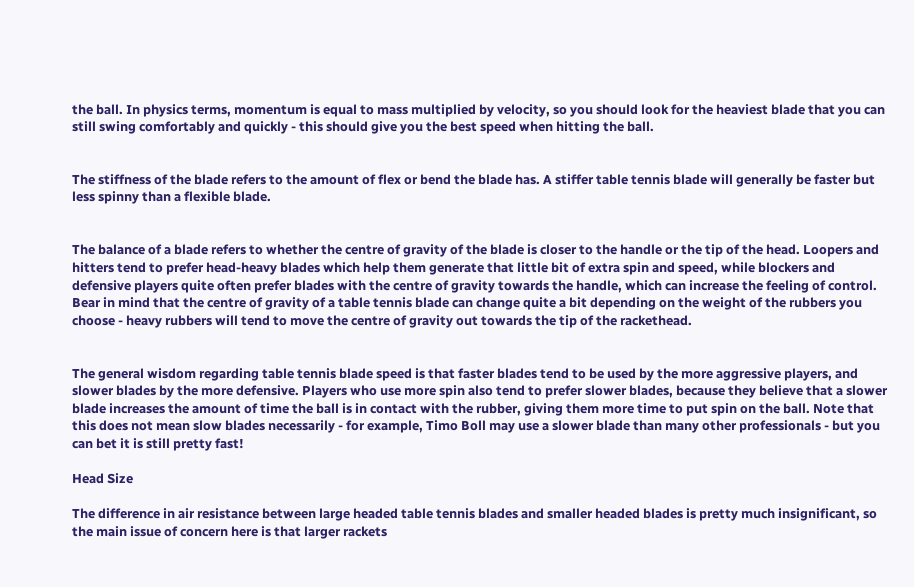the ball. In physics terms, momentum is equal to mass multiplied by velocity, so you should look for the heaviest blade that you can still swing comfortably and quickly - this should give you the best speed when hitting the ball.


The stiffness of the blade refers to the amount of flex or bend the blade has. A stiffer table tennis blade will generally be faster but less spinny than a flexible blade.


The balance of a blade refers to whether the centre of gravity of the blade is closer to the handle or the tip of the head. Loopers and hitters tend to prefer head-heavy blades which help them generate that little bit of extra spin and speed, while blockers and defensive players quite often prefer blades with the centre of gravity towards the handle, which can increase the feeling of control. Bear in mind that the centre of gravity of a table tennis blade can change quite a bit depending on the weight of the rubbers you choose - heavy rubbers will tend to move the centre of gravity out towards the tip of the rackethead.


The general wisdom regarding table tennis blade speed is that faster blades tend to be used by the more aggressive players, and slower blades by the more defensive. Players who use more spin also tend to prefer slower blades, because they believe that a slower blade increases the amount of time the ball is in contact with the rubber, giving them more time to put spin on the ball. Note that this does not mean slow blades necessarily - for example, Timo Boll may use a slower blade than many other professionals - but you can bet it is still pretty fast!

Head Size

The difference in air resistance between large headed table tennis blades and smaller headed blades is pretty much insignificant, so the main issue of concern here is that larger rackets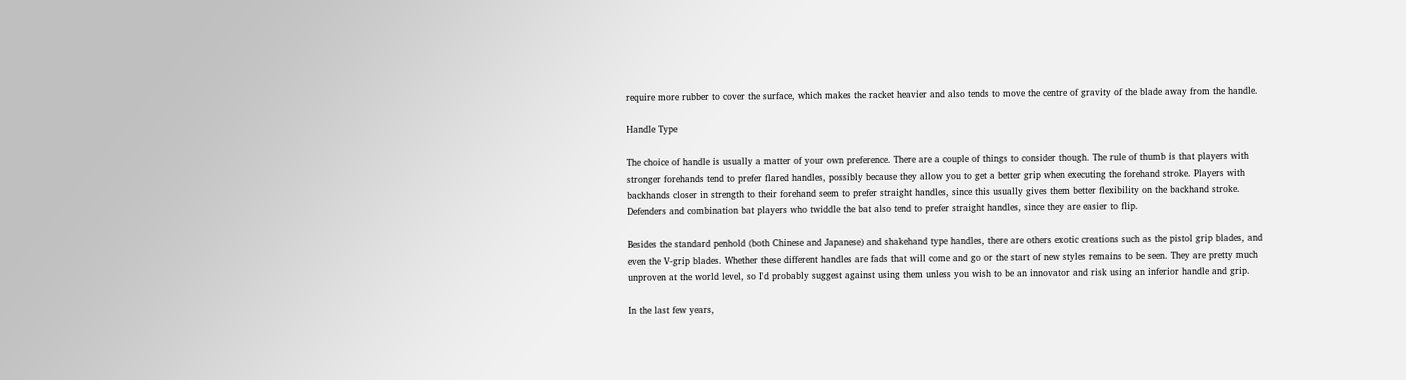require more rubber to cover the surface, which makes the racket heavier and also tends to move the centre of gravity of the blade away from the handle.

Handle Type

The choice of handle is usually a matter of your own preference. There are a couple of things to consider though. The rule of thumb is that players with stronger forehands tend to prefer flared handles, possibly because they allow you to get a better grip when executing the forehand stroke. Players with backhands closer in strength to their forehand seem to prefer straight handles, since this usually gives them better flexibility on the backhand stroke. Defenders and combination bat players who twiddle the bat also tend to prefer straight handles, since they are easier to flip.

Besides the standard penhold (both Chinese and Japanese) and shakehand type handles, there are others exotic creations such as the pistol grip blades, and even the V-grip blades. Whether these different handles are fads that will come and go or the start of new styles remains to be seen. They are pretty much unproven at the world level, so I'd probably suggest against using them unless you wish to be an innovator and risk using an inferior handle and grip.

In the last few years,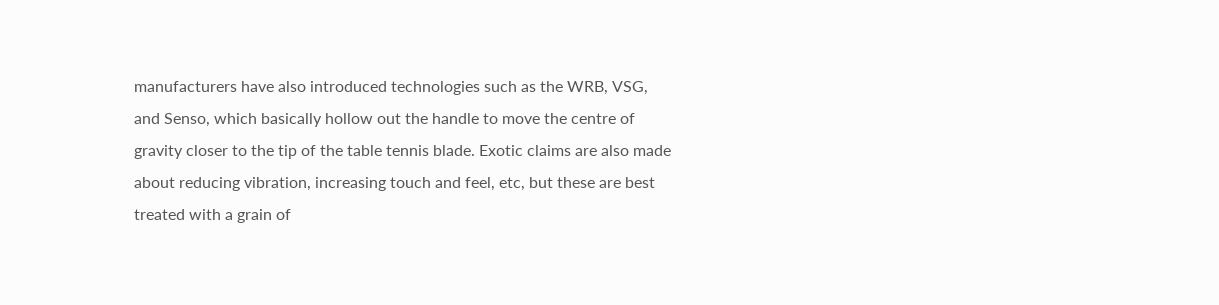manufacturers have also introduced technologies such as the WRB, VSG, and Senso, which basically hollow out the handle to move the centre of gravity closer to the tip of the table tennis blade. Exotic claims are also made about reducing vibration, increasing touch and feel, etc, but these are best treated with a grain of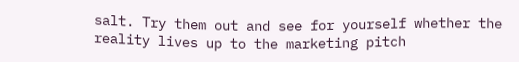salt. Try them out and see for yourself whether the reality lives up to the marketing pitch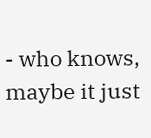- who knows, maybe it just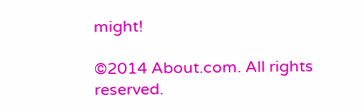might!

©2014 About.com. All rights reserved.